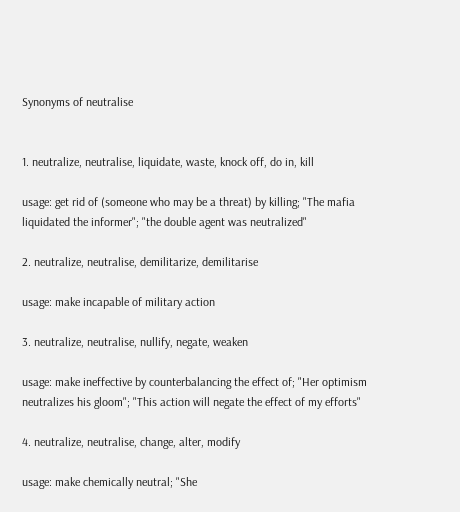Synonyms of neutralise


1. neutralize, neutralise, liquidate, waste, knock off, do in, kill

usage: get rid of (someone who may be a threat) by killing; "The mafia liquidated the informer"; "the double agent was neutralized"

2. neutralize, neutralise, demilitarize, demilitarise

usage: make incapable of military action

3. neutralize, neutralise, nullify, negate, weaken

usage: make ineffective by counterbalancing the effect of; "Her optimism neutralizes his gloom"; "This action will negate the effect of my efforts"

4. neutralize, neutralise, change, alter, modify

usage: make chemically neutral; "She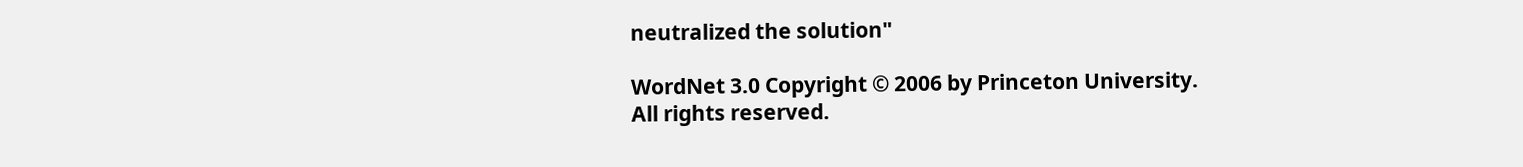neutralized the solution"

WordNet 3.0 Copyright © 2006 by Princeton University.
All rights reserved.